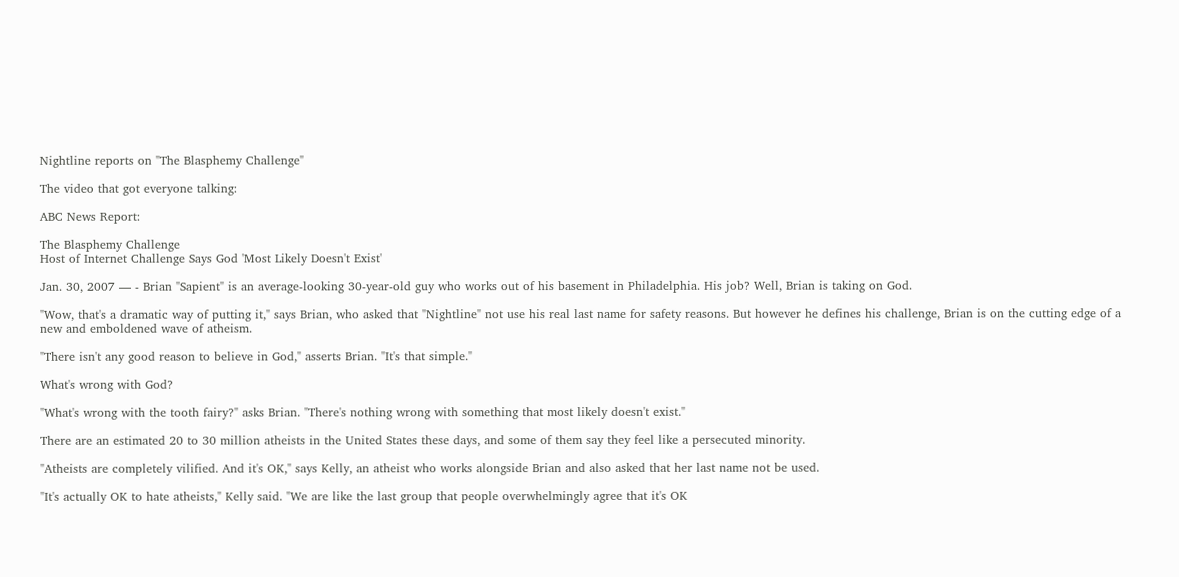Nightline reports on "The Blasphemy Challenge"

The video that got everyone talking:

ABC News Report:

The Blasphemy Challenge
Host of Internet Challenge Says God 'Most Likely Doesn't Exist'

Jan. 30, 2007 — - Brian "Sapient" is an average-looking 30-year-old guy who works out of his basement in Philadelphia. His job? Well, Brian is taking on God.

"Wow, that's a dramatic way of putting it," says Brian, who asked that "Nightline" not use his real last name for safety reasons. But however he defines his challenge, Brian is on the cutting edge of a new and emboldened wave of atheism.

"There isn't any good reason to believe in God," asserts Brian. "It's that simple."

What's wrong with God?

"What's wrong with the tooth fairy?" asks Brian. "There's nothing wrong with something that most likely doesn't exist."

There are an estimated 20 to 30 million atheists in the United States these days, and some of them say they feel like a persecuted minority.

"Atheists are completely vilified. And it's OK," says Kelly, an atheist who works alongside Brian and also asked that her last name not be used.

"It's actually OK to hate atheists," Kelly said. "We are like the last group that people overwhelmingly agree that it's OK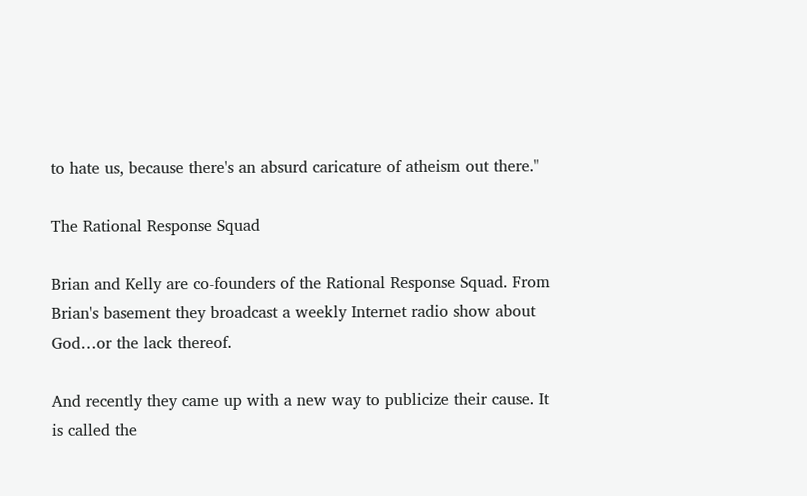to hate us, because there's an absurd caricature of atheism out there."

The Rational Response Squad

Brian and Kelly are co-founders of the Rational Response Squad. From Brian's basement they broadcast a weekly Internet radio show about God…or the lack thereof.

And recently they came up with a new way to publicize their cause. It is called the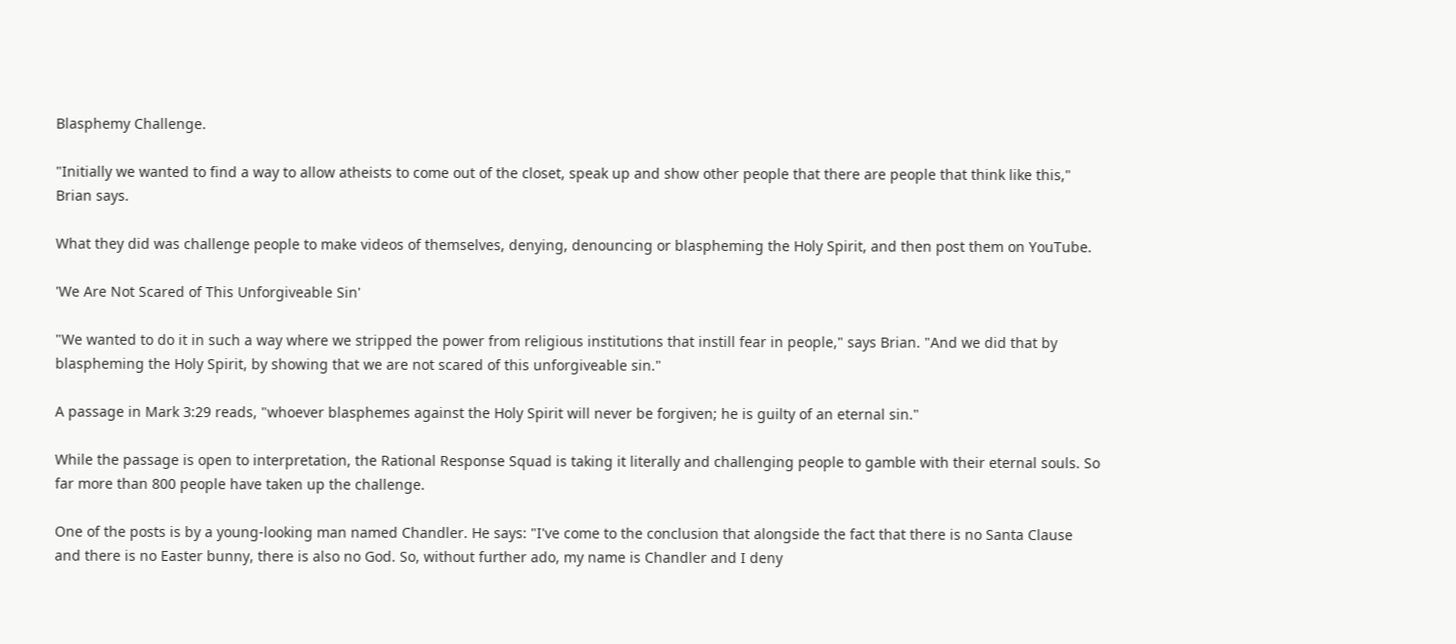Blasphemy Challenge.

"Initially we wanted to find a way to allow atheists to come out of the closet, speak up and show other people that there are people that think like this," Brian says.

What they did was challenge people to make videos of themselves, denying, denouncing or blaspheming the Holy Spirit, and then post them on YouTube.

'We Are Not Scared of This Unforgiveable Sin'

"We wanted to do it in such a way where we stripped the power from religious institutions that instill fear in people," says Brian. "And we did that by blaspheming the Holy Spirit, by showing that we are not scared of this unforgiveable sin."

A passage in Mark 3:29 reads, "whoever blasphemes against the Holy Spirit will never be forgiven; he is guilty of an eternal sin."

While the passage is open to interpretation, the Rational Response Squad is taking it literally and challenging people to gamble with their eternal souls. So far more than 800 people have taken up the challenge.

One of the posts is by a young-looking man named Chandler. He says: "I've come to the conclusion that alongside the fact that there is no Santa Clause and there is no Easter bunny, there is also no God. So, without further ado, my name is Chandler and I deny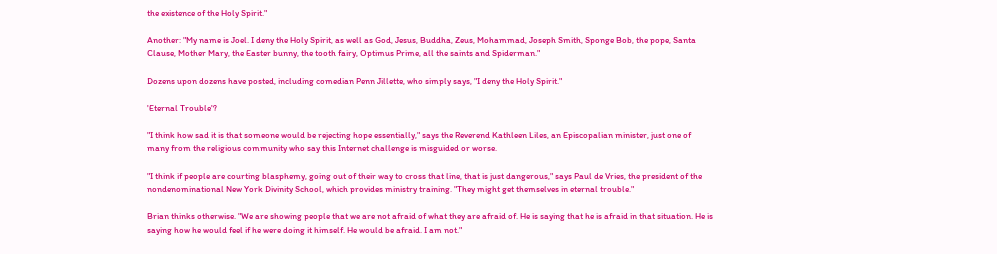the existence of the Holy Spirit."

Another: "My name is Joel. I deny the Holy Spirit, as well as God, Jesus, Buddha, Zeus, Mohammad, Joseph Smith, Sponge Bob, the pope, Santa Clause, Mother Mary, the Easter bunny, the tooth fairy, Optimus Prime, all the saints and Spiderman."

Dozens upon dozens have posted, including comedian Penn Jillette, who simply says, "I deny the Holy Spirit."

'Eternal Trouble'?

"I think how sad it is that someone would be rejecting hope essentially," says the Reverend Kathleen Liles, an Episcopalian minister, just one of many from the religious community who say this Internet challenge is misguided or worse.

"I think if people are courting blasphemy, going out of their way to cross that line, that is just dangerous," says Paul de Vries, the president of the nondenominational New York Divinity School, which provides ministry training. "They might get themselves in eternal trouble."

Brian thinks otherwise. "We are showing people that we are not afraid of what they are afraid of. He is saying that he is afraid in that situation. He is saying how he would feel if he were doing it himself. He would be afraid. I am not."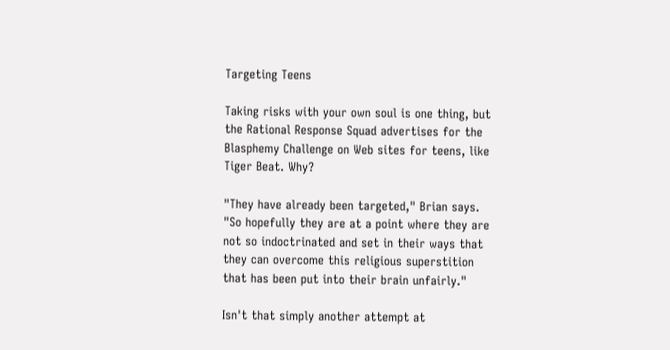Targeting Teens

Taking risks with your own soul is one thing, but the Rational Response Squad advertises for the Blasphemy Challenge on Web sites for teens, like Tiger Beat. Why?

"They have already been targeted," Brian says. "So hopefully they are at a point where they are not so indoctrinated and set in their ways that they can overcome this religious superstition that has been put into their brain unfairly."

Isn't that simply another attempt at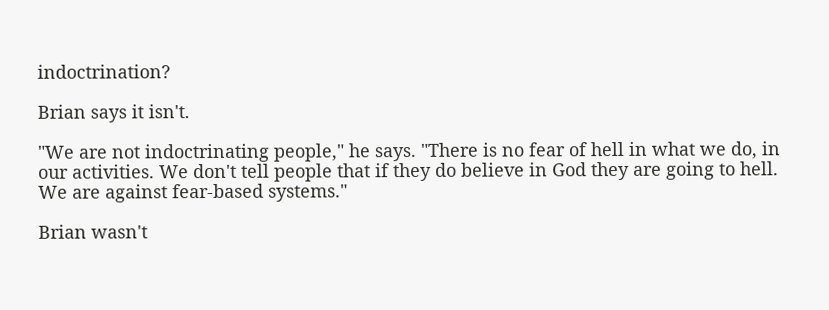indoctrination?

Brian says it isn't.

"We are not indoctrinating people," he says. "There is no fear of hell in what we do, in our activities. We don't tell people that if they do believe in God they are going to hell. We are against fear-based systems."

Brian wasn't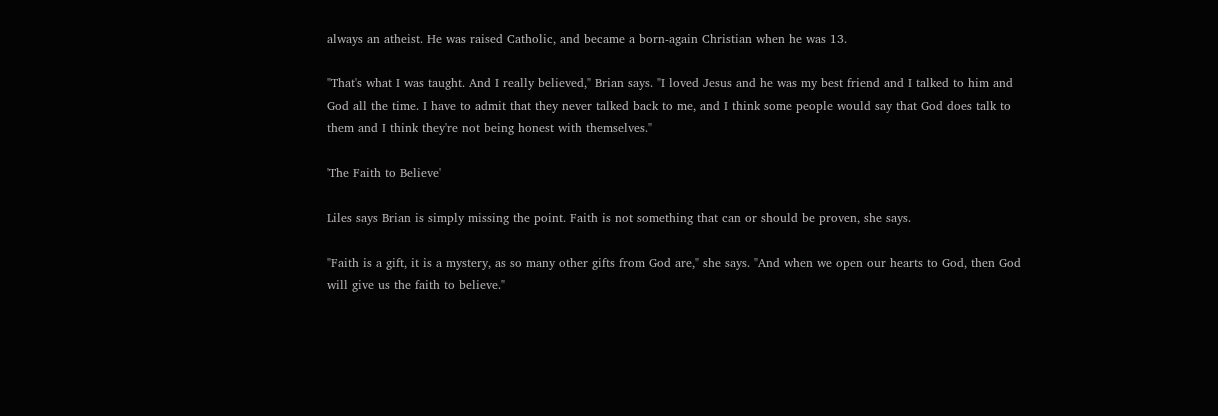always an atheist. He was raised Catholic, and became a born-again Christian when he was 13.

"That's what I was taught. And I really believed," Brian says. "I loved Jesus and he was my best friend and I talked to him and God all the time. I have to admit that they never talked back to me, and I think some people would say that God does talk to them and I think they're not being honest with themselves."

'The Faith to Believe'

Liles says Brian is simply missing the point. Faith is not something that can or should be proven, she says.

"Faith is a gift, it is a mystery, as so many other gifts from God are," she says. "And when we open our hearts to God, then God will give us the faith to believe."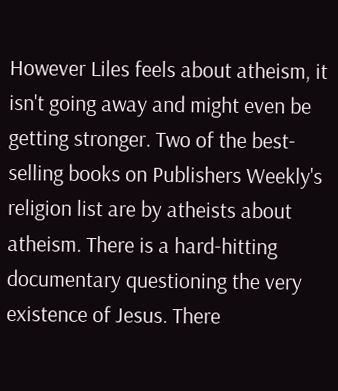However Liles feels about atheism, it isn't going away and might even be getting stronger. Two of the best-selling books on Publishers Weekly's religion list are by atheists about atheism. There is a hard-hitting documentary questioning the very existence of Jesus. There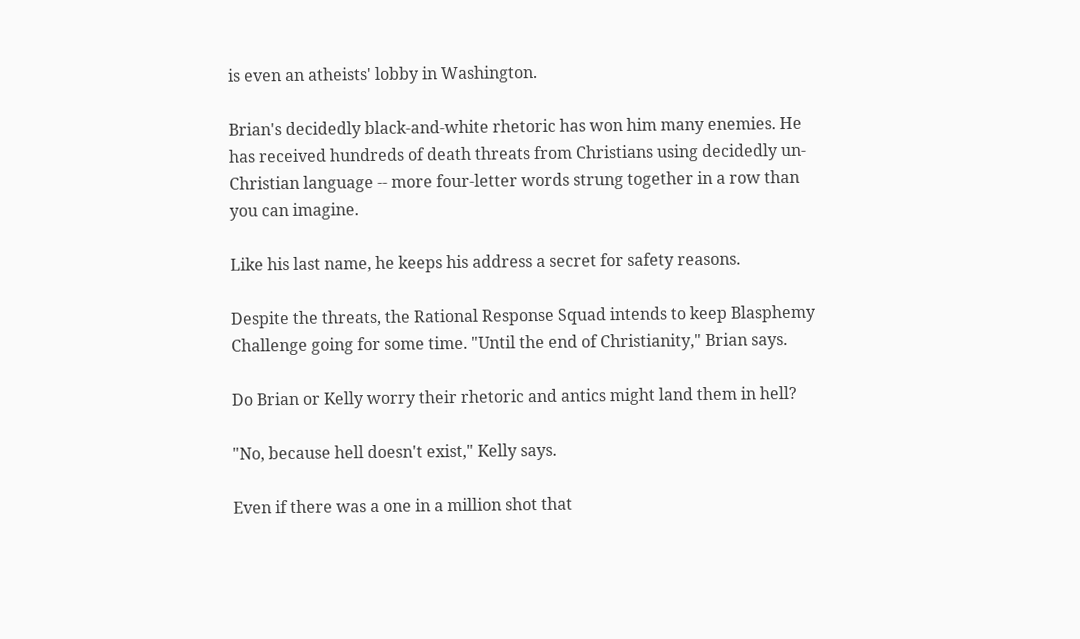is even an atheists' lobby in Washington.

Brian's decidedly black-and-white rhetoric has won him many enemies. He has received hundreds of death threats from Christians using decidedly un-Christian language -- more four-letter words strung together in a row than you can imagine.

Like his last name, he keeps his address a secret for safety reasons.

Despite the threats, the Rational Response Squad intends to keep Blasphemy Challenge going for some time. "Until the end of Christianity," Brian says.

Do Brian or Kelly worry their rhetoric and antics might land them in hell?

"No, because hell doesn't exist," Kelly says.

Even if there was a one in a million shot that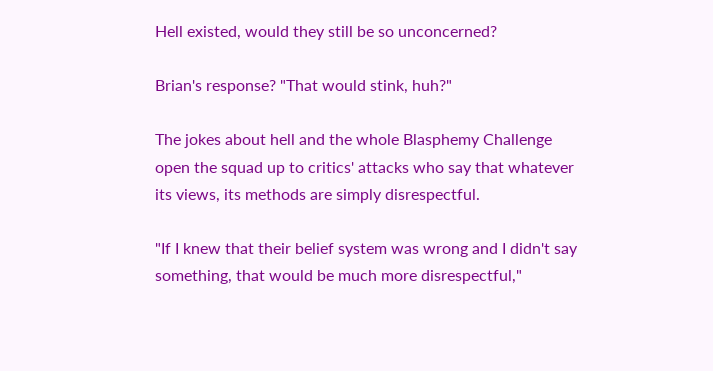Hell existed, would they still be so unconcerned?

Brian's response? "That would stink, huh?"

The jokes about hell and the whole Blasphemy Challenge open the squad up to critics' attacks who say that whatever its views, its methods are simply disrespectful.

"If I knew that their belief system was wrong and I didn't say something, that would be much more disrespectful,"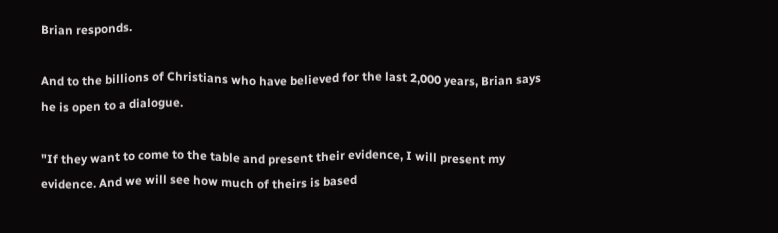Brian responds.

And to the billions of Christians who have believed for the last 2,000 years, Brian says he is open to a dialogue.

"If they want to come to the table and present their evidence, I will present my evidence. And we will see how much of theirs is based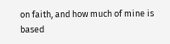on faith, and how much of mine is based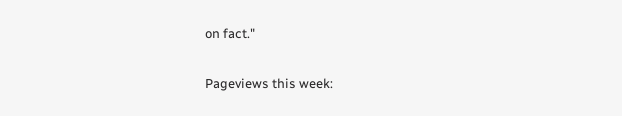on fact."

Pageviews this week: